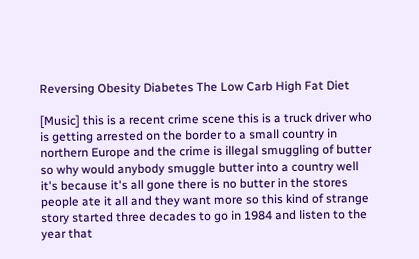Reversing Obesity Diabetes The Low Carb High Fat Diet

[Music] this is a recent crime scene this is a truck driver who is getting arrested on the border to a small country in northern Europe and the crime is illegal smuggling of butter so why would anybody smuggle butter into a country well it's because it's all gone there is no butter in the stores people ate it all and they want more so this kind of strange story started three decades to go in 1984 and listen to the year that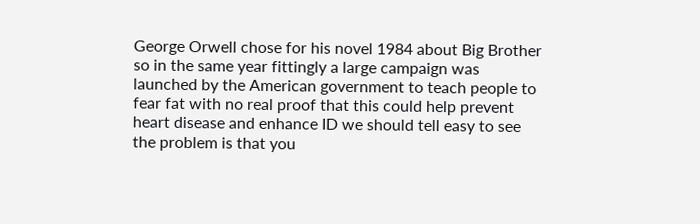George Orwell chose for his novel 1984 about Big Brother so in the same year fittingly a large campaign was launched by the American government to teach people to fear fat with no real proof that this could help prevent heart disease and enhance ID we should tell easy to see the problem is that you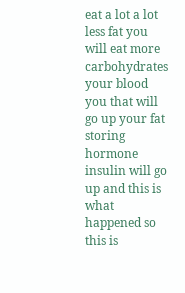eat a lot a lot less fat you will eat more carbohydrates your blood you that will go up your fat storing hormone insulin will go up and this is what happened so this is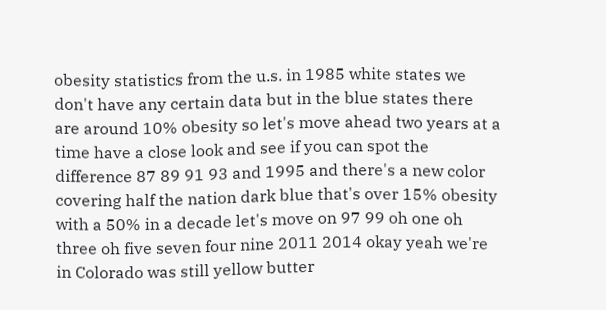obesity statistics from the u.s. in 1985 white states we don't have any certain data but in the blue states there are around 10% obesity so let's move ahead two years at a time have a close look and see if you can spot the difference 87 89 91 93 and 1995 and there's a new color covering half the nation dark blue that's over 15% obesity with a 50% in a decade let's move on 97 99 oh one oh three oh five seven four nine 2011 2014 okay yeah we're in Colorado was still yellow butter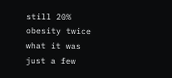still 20% obesity twice what it was just a few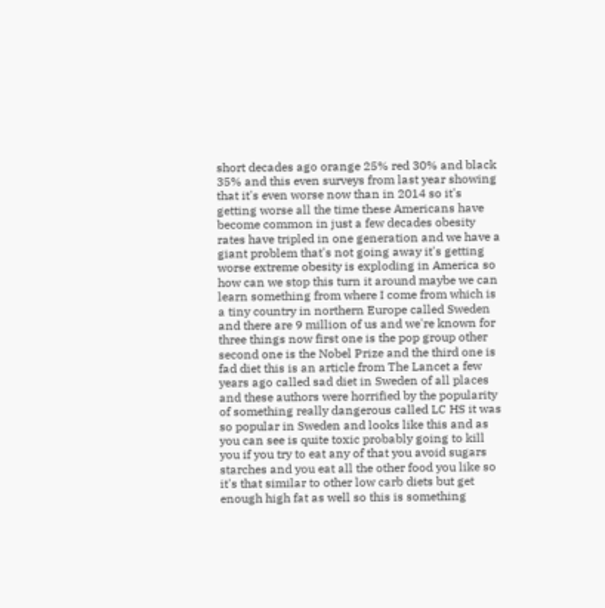short decades ago orange 25% red 30% and black 35% and this even surveys from last year showing that it's even worse now than in 2014 so it's getting worse all the time these Americans have become common in just a few decades obesity rates have tripled in one generation and we have a giant problem that's not going away it's getting worse extreme obesity is exploding in America so how can we stop this turn it around maybe we can learn something from where I come from which is a tiny country in northern Europe called Sweden and there are 9 million of us and we're known for three things now first one is the pop group other second one is the Nobel Prize and the third one is fad diet this is an article from The Lancet a few years ago called sad diet in Sweden of all places and these authors were horrified by the popularity of something really dangerous called LC HS it was so popular in Sweden and looks like this and as you can see is quite toxic probably going to kill you if you try to eat any of that you avoid sugars starches and you eat all the other food you like so it's that similar to other low carb diets but get enough high fat as well so this is something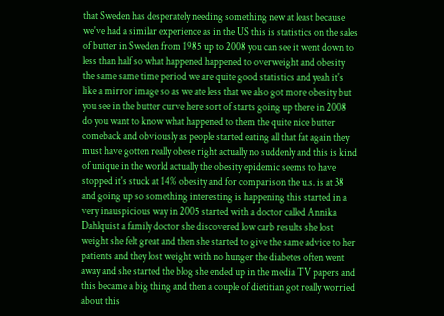that Sweden has desperately needing something new at least because we've had a similar experience as in the US this is statistics on the sales of butter in Sweden from 1985 up to 2008 you can see it went down to less than half so what happened happened to overweight and obesity the same same time period we are quite good statistics and yeah it's like a mirror image so as we ate less that we also got more obesity but you see in the butter curve here sort of starts going up there in 2008 do you want to know what happened to them the quite nice butter comeback and obviously as people started eating all that fat again they must have gotten really obese right actually no suddenly and this is kind of unique in the world actually the obesity epidemic seems to have stopped it's stuck at 14% obesity and for comparison the u.s. is at 38 and going up so something interesting is happening this started in a very inauspicious way in 2005 started with a doctor called Annika Dahlquist a family doctor she discovered low carb results she lost weight she felt great and then she started to give the same advice to her patients and they lost weight with no hunger the diabetes often went away and she started the blog she ended up in the media TV papers and this became a big thing and then a couple of dietitian got really worried about this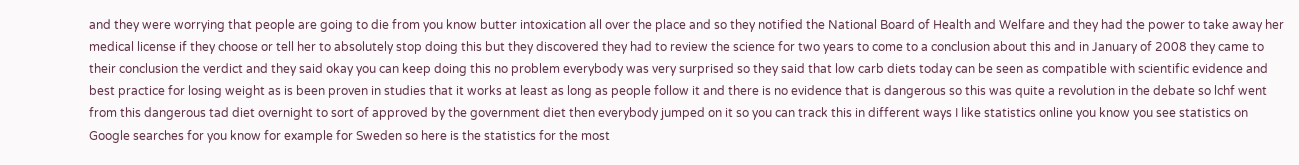and they were worrying that people are going to die from you know butter intoxication all over the place and so they notified the National Board of Health and Welfare and they had the power to take away her medical license if they choose or tell her to absolutely stop doing this but they discovered they had to review the science for two years to come to a conclusion about this and in January of 2008 they came to their conclusion the verdict and they said okay you can keep doing this no problem everybody was very surprised so they said that low carb diets today can be seen as compatible with scientific evidence and best practice for losing weight as is been proven in studies that it works at least as long as people follow it and there is no evidence that is dangerous so this was quite a revolution in the debate so lchf went from this dangerous tad diet overnight to sort of approved by the government diet then everybody jumped on it so you can track this in different ways I like statistics online you know you see statistics on Google searches for you know for example for Sweden so here is the statistics for the most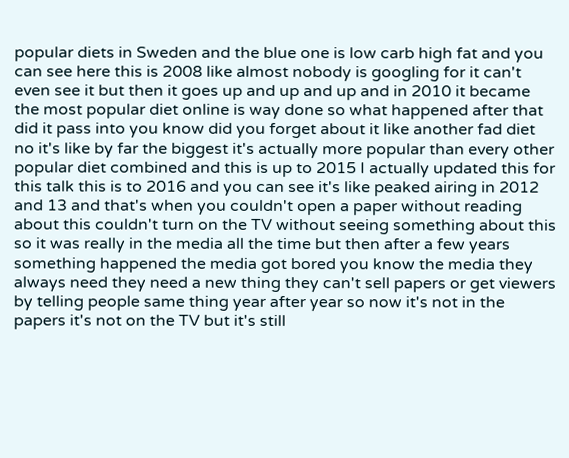popular diets in Sweden and the blue one is low carb high fat and you can see here this is 2008 like almost nobody is googling for it can't even see it but then it goes up and up and up and in 2010 it became the most popular diet online is way done so what happened after that did it pass into you know did you forget about it like another fad diet no it's like by far the biggest it's actually more popular than every other popular diet combined and this is up to 2015 I actually updated this for this talk this is to 2016 and you can see it's like peaked airing in 2012 and 13 and that's when you couldn't open a paper without reading about this couldn't turn on the TV without seeing something about this so it was really in the media all the time but then after a few years something happened the media got bored you know the media they always need they need a new thing they can't sell papers or get viewers by telling people same thing year after year so now it's not in the papers it's not on the TV but it's still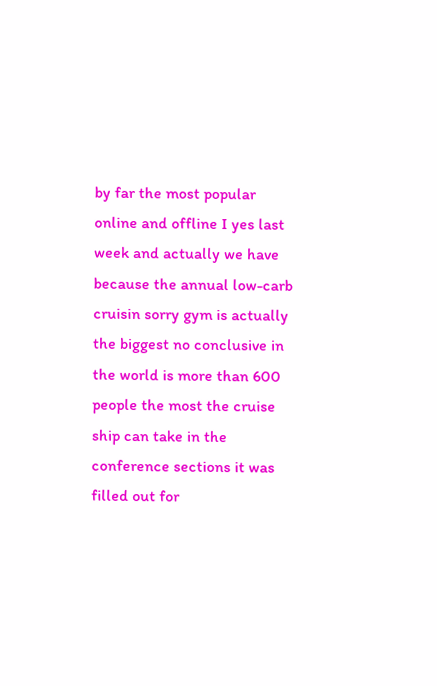by far the most popular online and offline I yes last week and actually we have because the annual low-carb cruisin sorry gym is actually the biggest no conclusive in the world is more than 600 people the most the cruise ship can take in the conference sections it was filled out for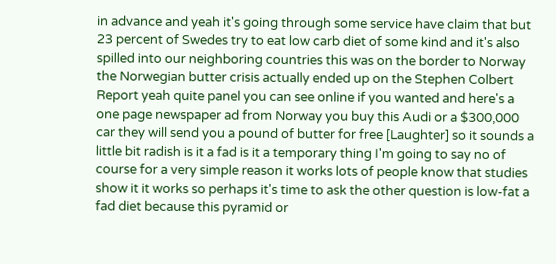in advance and yeah it's going through some service have claim that but 23 percent of Swedes try to eat low carb diet of some kind and it's also spilled into our neighboring countries this was on the border to Norway the Norwegian butter crisis actually ended up on the Stephen Colbert Report yeah quite panel you can see online if you wanted and here's a one page newspaper ad from Norway you buy this Audi or a $300,000 car they will send you a pound of butter for free [Laughter] so it sounds a little bit radish is it a fad is it a temporary thing I'm going to say no of course for a very simple reason it works lots of people know that studies show it it works so perhaps it's time to ask the other question is low-fat a fad diet because this pyramid or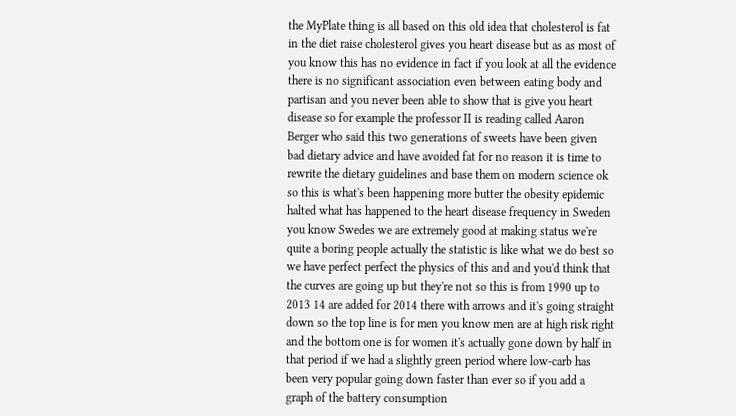the MyPlate thing is all based on this old idea that cholesterol is fat in the diet raise cholesterol gives you heart disease but as as most of you know this has no evidence in fact if you look at all the evidence there is no significant association even between eating body and partisan and you never been able to show that is give you heart disease so for example the professor II is reading called Aaron Berger who said this two generations of sweets have been given bad dietary advice and have avoided fat for no reason it is time to rewrite the dietary guidelines and base them on modern science ok so this is what's been happening more butter the obesity epidemic halted what has happened to the heart disease frequency in Sweden you know Swedes we are extremely good at making status we're quite a boring people actually the statistic is like what we do best so we have perfect perfect the physics of this and and you'd think that the curves are going up but they're not so this is from 1990 up to 2013 14 are added for 2014 there with arrows and it's going straight down so the top line is for men you know men are at high risk right and the bottom one is for women it's actually gone down by half in that period if we had a slightly green period where low-carb has been very popular going down faster than ever so if you add a graph of the battery consumption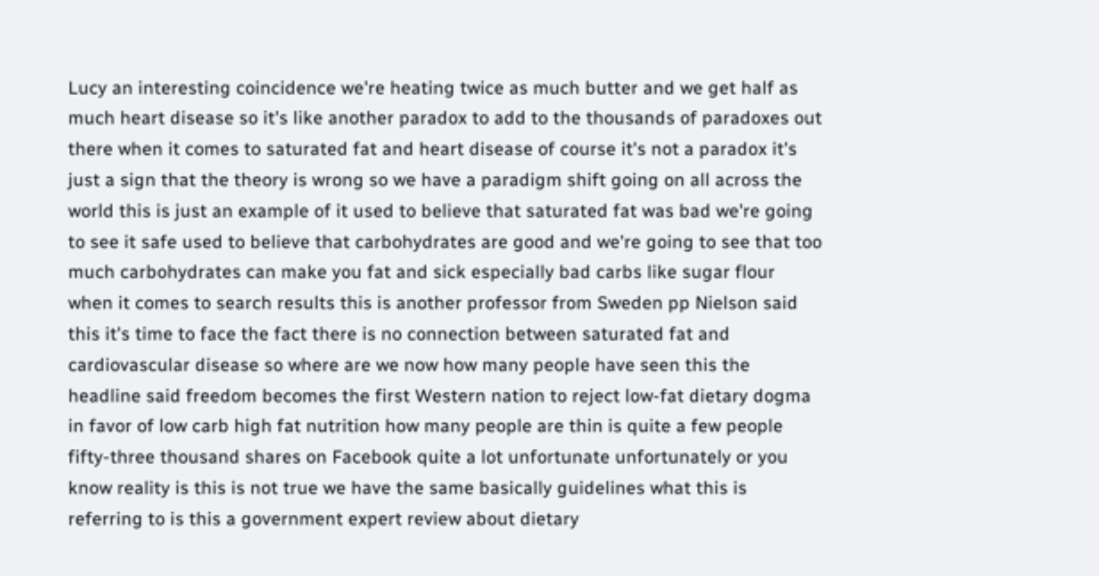Lucy an interesting coincidence we're heating twice as much butter and we get half as much heart disease so it's like another paradox to add to the thousands of paradoxes out there when it comes to saturated fat and heart disease of course it's not a paradox it's just a sign that the theory is wrong so we have a paradigm shift going on all across the world this is just an example of it used to believe that saturated fat was bad we're going to see it safe used to believe that carbohydrates are good and we're going to see that too much carbohydrates can make you fat and sick especially bad carbs like sugar flour when it comes to search results this is another professor from Sweden pp Nielson said this it's time to face the fact there is no connection between saturated fat and cardiovascular disease so where are we now how many people have seen this the headline said freedom becomes the first Western nation to reject low-fat dietary dogma in favor of low carb high fat nutrition how many people are thin is quite a few people fifty-three thousand shares on Facebook quite a lot unfortunate unfortunately or you know reality is this is not true we have the same basically guidelines what this is referring to is this a government expert review about dietary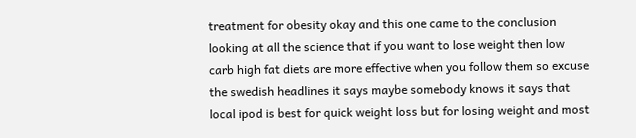treatment for obesity okay and this one came to the conclusion looking at all the science that if you want to lose weight then low carb high fat diets are more effective when you follow them so excuse the swedish headlines it says maybe somebody knows it says that local ipod is best for quick weight loss but for losing weight and most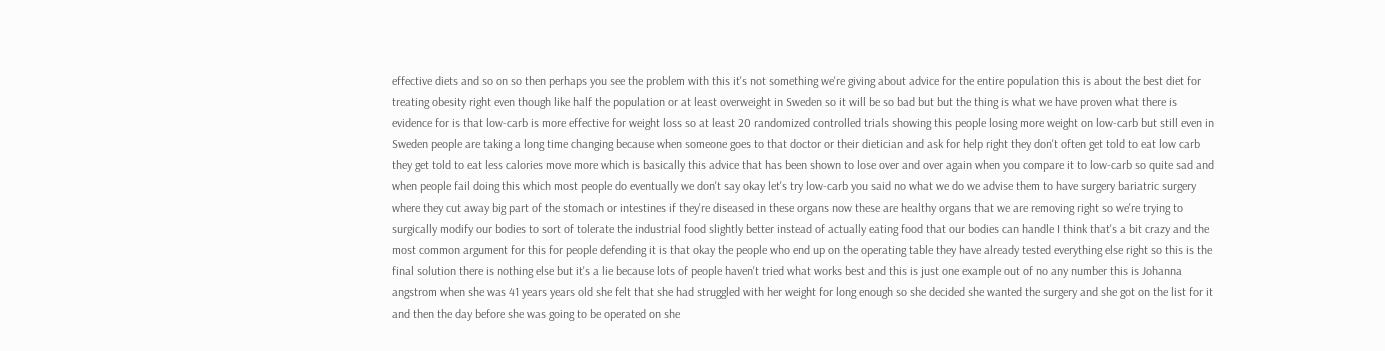effective diets and so on so then perhaps you see the problem with this it's not something we're giving about advice for the entire population this is about the best diet for treating obesity right even though like half the population or at least overweight in Sweden so it will be so bad but but the thing is what we have proven what there is evidence for is that low-carb is more effective for weight loss so at least 20 randomized controlled trials showing this people losing more weight on low-carb but still even in Sweden people are taking a long time changing because when someone goes to that doctor or their dietician and ask for help right they don't often get told to eat low carb they get told to eat less calories move more which is basically this advice that has been shown to lose over and over again when you compare it to low-carb so quite sad and when people fail doing this which most people do eventually we don't say okay let's try low-carb you said no what we do we advise them to have surgery bariatric surgery where they cut away big part of the stomach or intestines if they're diseased in these organs now these are healthy organs that we are removing right so we're trying to surgically modify our bodies to sort of tolerate the industrial food slightly better instead of actually eating food that our bodies can handle I think that's a bit crazy and the most common argument for this for people defending it is that okay the people who end up on the operating table they have already tested everything else right so this is the final solution there is nothing else but it's a lie because lots of people haven't tried what works best and this is just one example out of no any number this is Johanna angstrom when she was 41 years years old she felt that she had struggled with her weight for long enough so she decided she wanted the surgery and she got on the list for it and then the day before she was going to be operated on she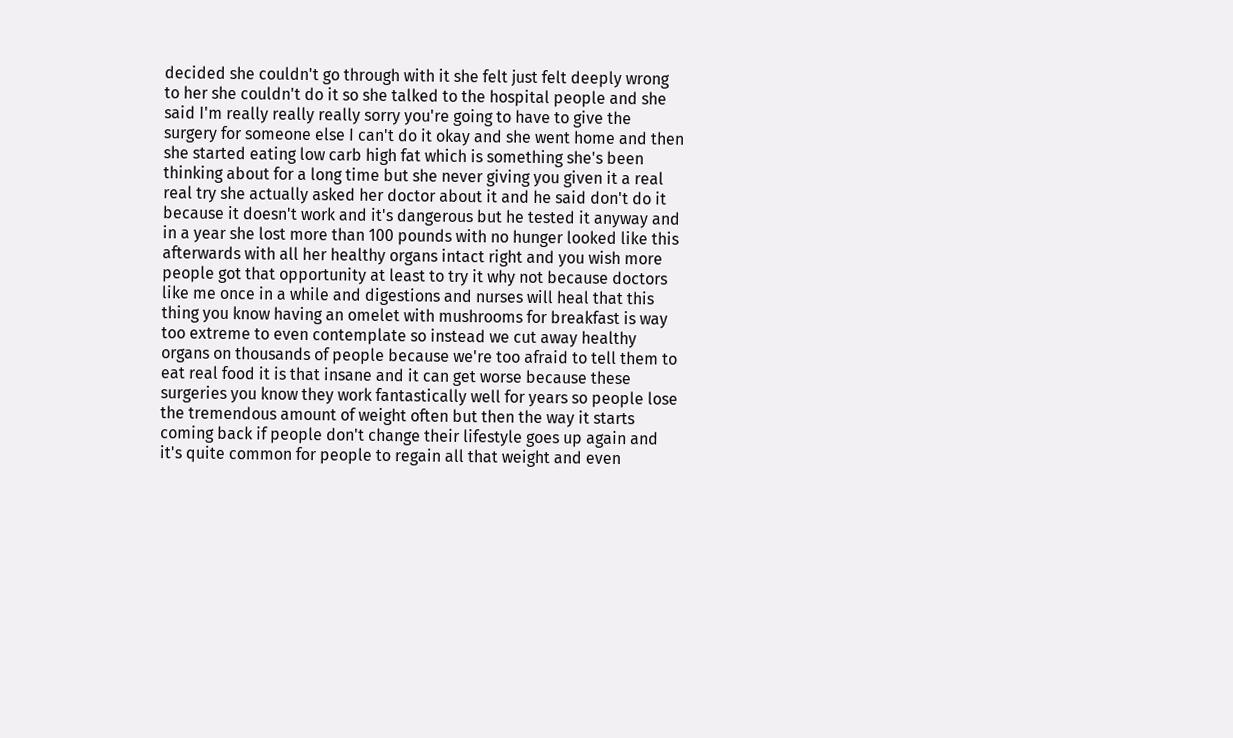decided she couldn't go through with it she felt just felt deeply wrong to her she couldn't do it so she talked to the hospital people and she said I'm really really really sorry you're going to have to give the surgery for someone else I can't do it okay and she went home and then she started eating low carb high fat which is something she's been thinking about for a long time but she never giving you given it a real real try she actually asked her doctor about it and he said don't do it because it doesn't work and it's dangerous but he tested it anyway and in a year she lost more than 100 pounds with no hunger looked like this afterwards with all her healthy organs intact right and you wish more people got that opportunity at least to try it why not because doctors like me once in a while and digestions and nurses will heal that this thing you know having an omelet with mushrooms for breakfast is way too extreme to even contemplate so instead we cut away healthy organs on thousands of people because we're too afraid to tell them to eat real food it is that insane and it can get worse because these surgeries you know they work fantastically well for years so people lose the tremendous amount of weight often but then the way it starts coming back if people don't change their lifestyle goes up again and it's quite common for people to regain all that weight and even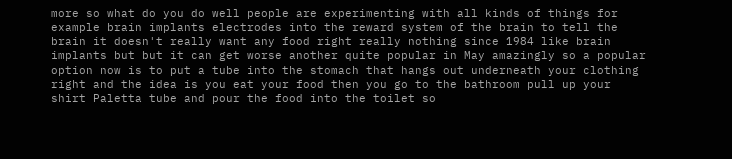more so what do you do well people are experimenting with all kinds of things for example brain implants electrodes into the reward system of the brain to tell the brain it doesn't really want any food right really nothing since 1984 like brain implants but but it can get worse another quite popular in May amazingly so a popular option now is to put a tube into the stomach that hangs out underneath your clothing right and the idea is you eat your food then you go to the bathroom pull up your shirt Paletta tube and pour the food into the toilet so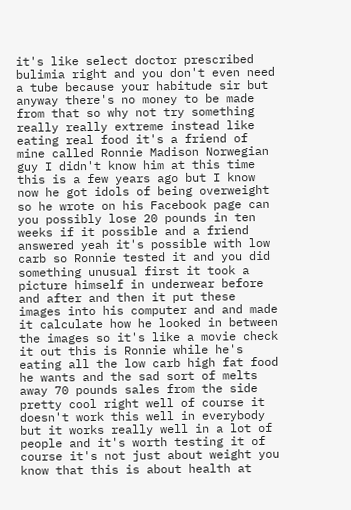it's like select doctor prescribed bulimia right and you don't even need a tube because your habitude sir but anyway there's no money to be made from that so why not try something really really extreme instead like eating real food it's a friend of mine called Ronnie Madison Norwegian guy I didn't know him at this time this is a few years ago but I know now he got idols of being overweight so he wrote on his Facebook page can you possibly lose 20 pounds in ten weeks if it possible and a friend answered yeah it's possible with low carb so Ronnie tested it and you did something unusual first it took a picture himself in underwear before and after and then it put these images into his computer and and made it calculate how he looked in between the images so it's like a movie check it out this is Ronnie while he's eating all the low carb high fat food he wants and the sad sort of melts away 70 pounds sales from the side pretty cool right well of course it doesn't work this well in everybody but it works really well in a lot of people and it's worth testing it of course it's not just about weight you know that this is about health at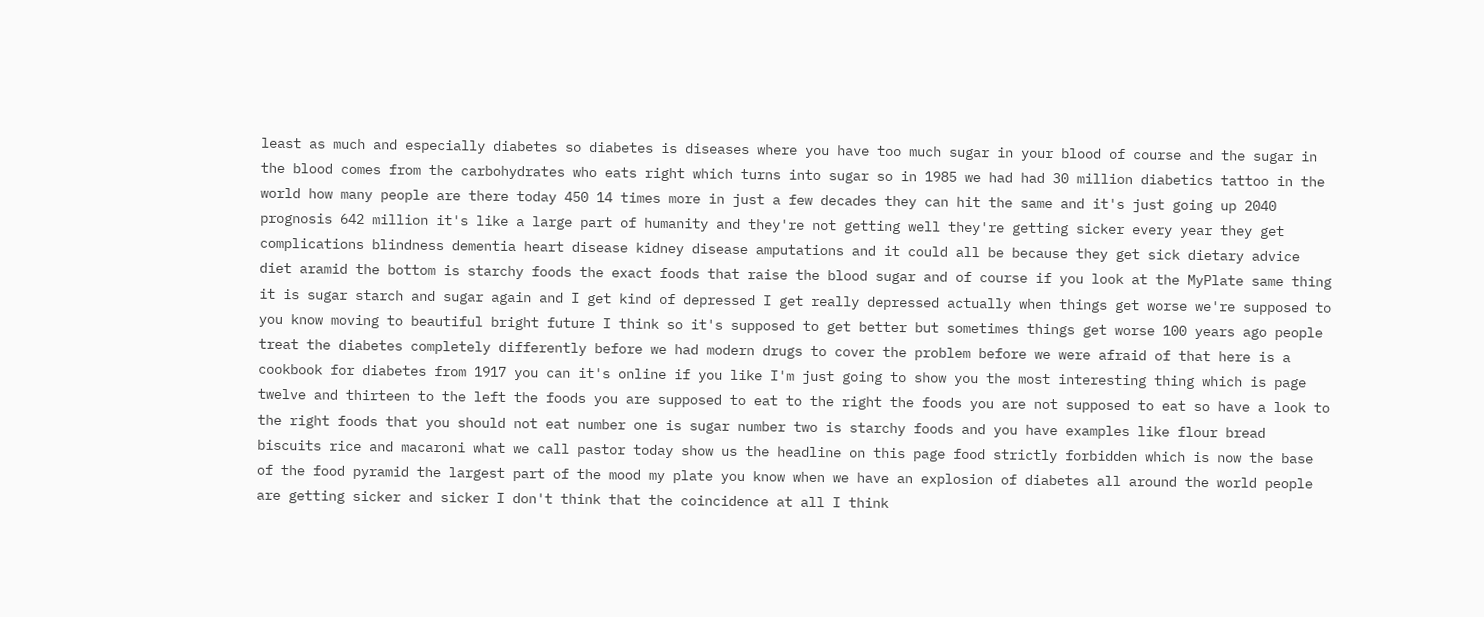least as much and especially diabetes so diabetes is diseases where you have too much sugar in your blood of course and the sugar in the blood comes from the carbohydrates who eats right which turns into sugar so in 1985 we had had 30 million diabetics tattoo in the world how many people are there today 450 14 times more in just a few decades they can hit the same and it's just going up 2040 prognosis 642 million it's like a large part of humanity and they're not getting well they're getting sicker every year they get complications blindness dementia heart disease kidney disease amputations and it could all be because they get sick dietary advice diet aramid the bottom is starchy foods the exact foods that raise the blood sugar and of course if you look at the MyPlate same thing it is sugar starch and sugar again and I get kind of depressed I get really depressed actually when things get worse we're supposed to you know moving to beautiful bright future I think so it's supposed to get better but sometimes things get worse 100 years ago people treat the diabetes completely differently before we had modern drugs to cover the problem before we were afraid of that here is a cookbook for diabetes from 1917 you can it's online if you like I'm just going to show you the most interesting thing which is page twelve and thirteen to the left the foods you are supposed to eat to the right the foods you are not supposed to eat so have a look to the right foods that you should not eat number one is sugar number two is starchy foods and you have examples like flour bread biscuits rice and macaroni what we call pastor today show us the headline on this page food strictly forbidden which is now the base of the food pyramid the largest part of the mood my plate you know when we have an explosion of diabetes all around the world people are getting sicker and sicker I don't think that the coincidence at all I think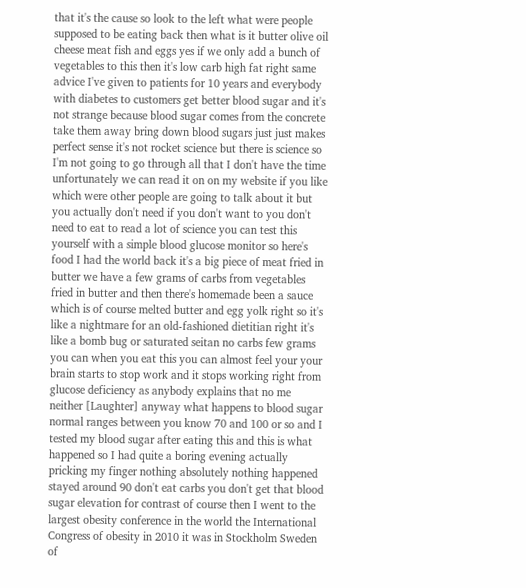that it's the cause so look to the left what were people supposed to be eating back then what is it butter olive oil cheese meat fish and eggs yes if we only add a bunch of vegetables to this then it's low carb high fat right same advice I've given to patients for 10 years and everybody with diabetes to customers get better blood sugar and it's not strange because blood sugar comes from the concrete take them away bring down blood sugars just just makes perfect sense it's not rocket science but there is science so I'm not going to go through all that I don't have the time unfortunately we can read it on on my website if you like which were other people are going to talk about it but you actually don't need if you don't want to you don't need to eat to read a lot of science you can test this yourself with a simple blood glucose monitor so here's food I had the world back it's a big piece of meat fried in butter we have a few grams of carbs from vegetables fried in butter and then there's homemade been a sauce which is of course melted butter and egg yolk right so it's like a nightmare for an old-fashioned dietitian right it's like a bomb bug or saturated seitan no carbs few grams you can when you eat this you can almost feel your your brain starts to stop work and it stops working right from glucose deficiency as anybody explains that no me neither [Laughter] anyway what happens to blood sugar normal ranges between you know 70 and 100 or so and I tested my blood sugar after eating this and this is what happened so I had quite a boring evening actually pricking my finger nothing absolutely nothing happened stayed around 90 don't eat carbs you don't get that blood sugar elevation for contrast of course then I went to the largest obesity conference in the world the International Congress of obesity in 2010 it was in Stockholm Sweden of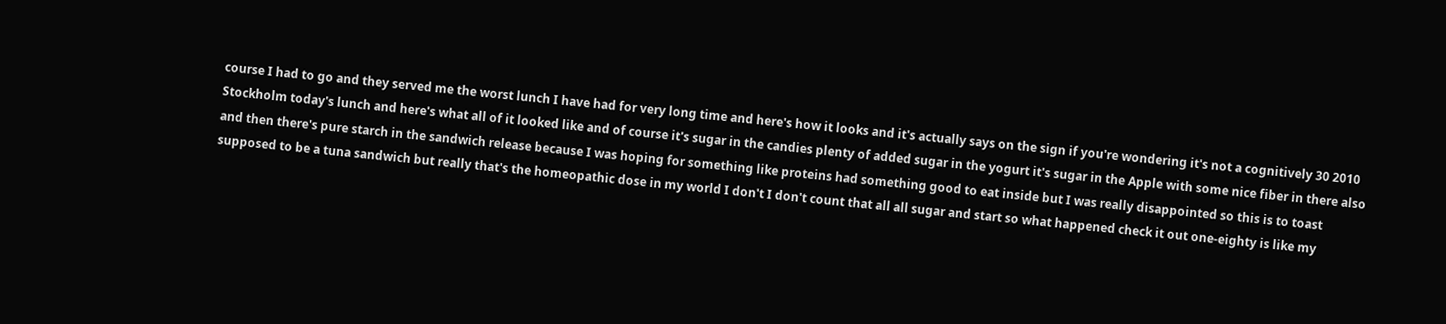course I had to go and they served me the worst lunch I have had for very long time and here's how it looks and it's actually says on the sign if you're wondering it's not a cognitively 30 2010 Stockholm today's lunch and here's what all of it looked like and of course it's sugar in the candies plenty of added sugar in the yogurt it's sugar in the Apple with some nice fiber in there also and then there's pure starch in the sandwich release because I was hoping for something like proteins had something good to eat inside but I was really disappointed so this is to toast supposed to be a tuna sandwich but really that's the homeopathic dose in my world I don't I don't count that all all sugar and start so what happened check it out one-eighty is like my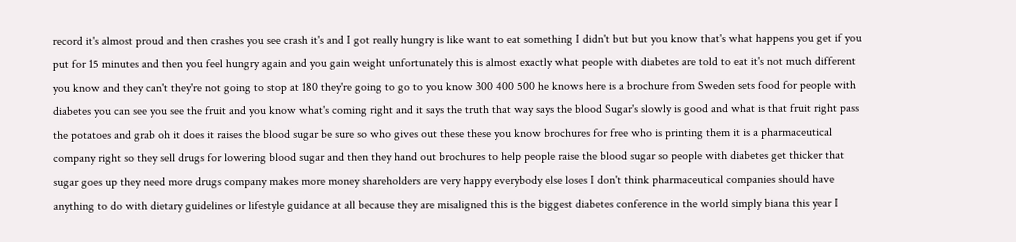record it's almost proud and then crashes you see crash it's and I got really hungry is like want to eat something I didn't but but you know that's what happens you get if you put for 15 minutes and then you feel hungry again and you gain weight unfortunately this is almost exactly what people with diabetes are told to eat it's not much different you know and they can't they're not going to stop at 180 they're going to go to you know 300 400 500 he knows here is a brochure from Sweden sets food for people with diabetes you can see you see the fruit and you know what's coming right and it says the truth that way says the blood Sugar's slowly is good and what is that fruit right pass the potatoes and grab oh it does it raises the blood sugar be sure so who gives out these these you know brochures for free who is printing them it is a pharmaceutical company right so they sell drugs for lowering blood sugar and then they hand out brochures to help people raise the blood sugar so people with diabetes get thicker that sugar goes up they need more drugs company makes more money shareholders are very happy everybody else loses I don't think pharmaceutical companies should have anything to do with dietary guidelines or lifestyle guidance at all because they are misaligned this is the biggest diabetes conference in the world simply biana this year I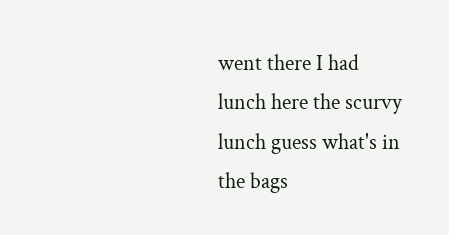went there I had lunch here the scurvy lunch guess what's in the bags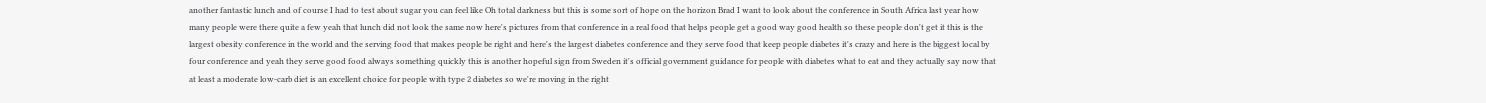another fantastic lunch and of course I had to test about sugar you can feel like Oh total darkness but this is some sort of hope on the horizon Brad I want to look about the conference in South Africa last year how many people were there quite a few yeah that lunch did not look the same now here's pictures from that conference in a real food that helps people get a good way good health so these people don't get it this is the largest obesity conference in the world and the serving food that makes people be right and here's the largest diabetes conference and they serve food that keep people diabetes it's crazy and here is the biggest local by four conference and yeah they serve good food always something quickly this is another hopeful sign from Sweden it's official government guidance for people with diabetes what to eat and they actually say now that at least a moderate low-carb diet is an excellent choice for people with type 2 diabetes so we're moving in the right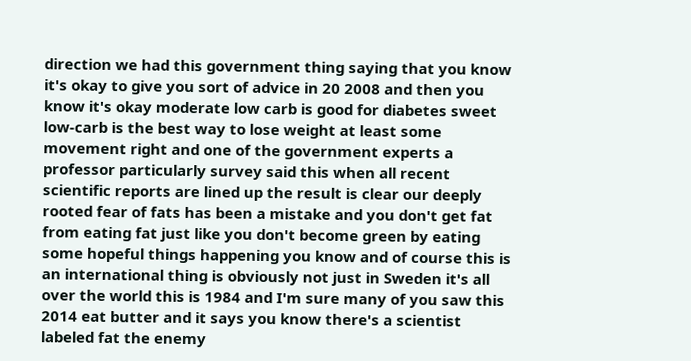direction we had this government thing saying that you know it's okay to give you sort of advice in 20 2008 and then you know it's okay moderate low carb is good for diabetes sweet low-carb is the best way to lose weight at least some movement right and one of the government experts a professor particularly survey said this when all recent scientific reports are lined up the result is clear our deeply rooted fear of fats has been a mistake and you don't get fat from eating fat just like you don't become green by eating some hopeful things happening you know and of course this is an international thing is obviously not just in Sweden it's all over the world this is 1984 and I'm sure many of you saw this 2014 eat butter and it says you know there's a scientist labeled fat the enemy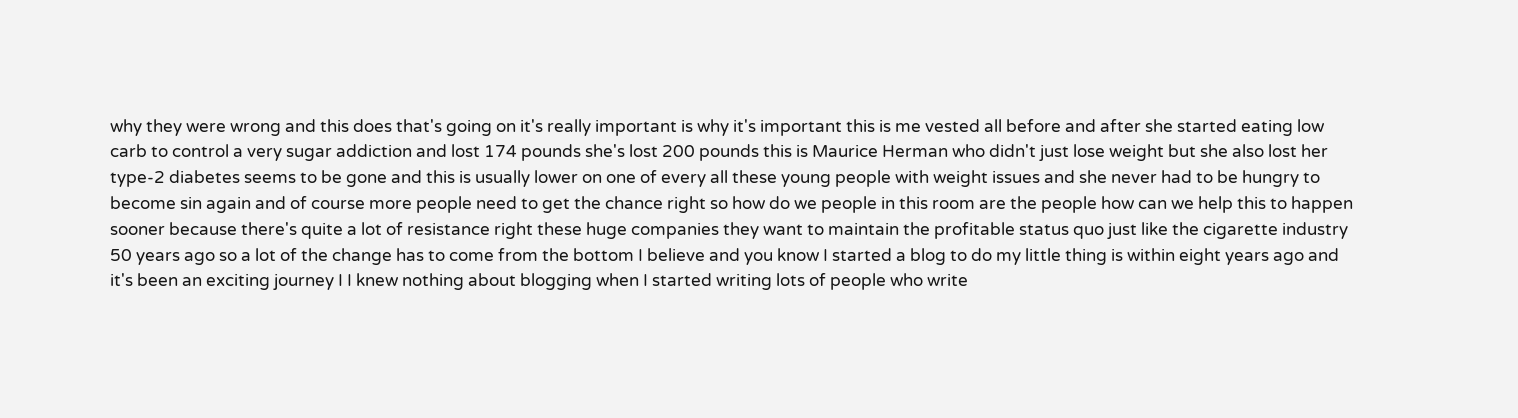why they were wrong and this does that's going on it's really important is why it's important this is me vested all before and after she started eating low carb to control a very sugar addiction and lost 174 pounds she's lost 200 pounds this is Maurice Herman who didn't just lose weight but she also lost her type-2 diabetes seems to be gone and this is usually lower on one of every all these young people with weight issues and she never had to be hungry to become sin again and of course more people need to get the chance right so how do we people in this room are the people how can we help this to happen sooner because there's quite a lot of resistance right these huge companies they want to maintain the profitable status quo just like the cigarette industry 50 years ago so a lot of the change has to come from the bottom I believe and you know I started a blog to do my little thing is within eight years ago and it's been an exciting journey I I knew nothing about blogging when I started writing lots of people who write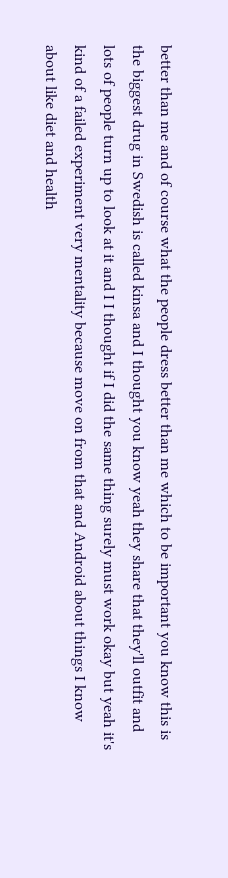better than me and of course what the people dress better than me which to be important you know this is the biggest drug in Swedish is called kinsa and I thought you know yeah they share that they'll outfit and lots of people turn up to look at it and I I thought if I did the same thing surely must work okay but yeah it's kind of a failed experiment very mentality because move on from that and Android about things I know about like diet and health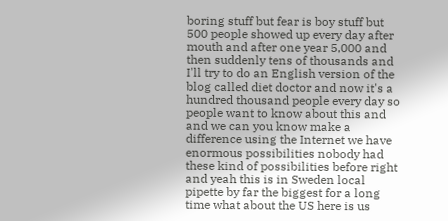boring stuff but fear is boy stuff but 500 people showed up every day after mouth and after one year 5,000 and then suddenly tens of thousands and I'll try to do an English version of the blog called diet doctor and now it's a hundred thousand people every day so people want to know about this and and we can you know make a difference using the Internet we have enormous possibilities nobody had these kind of possibilities before right and yeah this is in Sweden local pipette by far the biggest for a long time what about the US here is us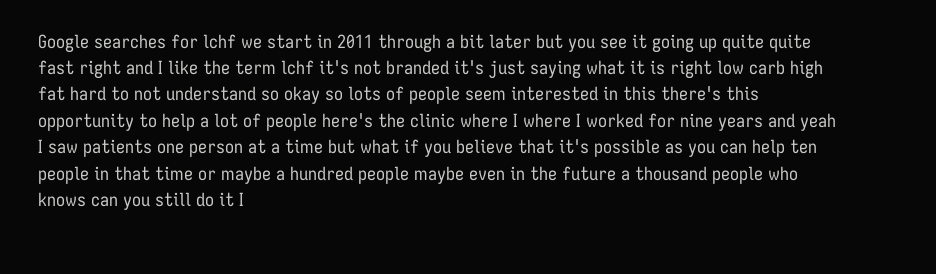Google searches for lchf we start in 2011 through a bit later but you see it going up quite quite fast right and I like the term lchf it's not branded it's just saying what it is right low carb high fat hard to not understand so okay so lots of people seem interested in this there's this opportunity to help a lot of people here's the clinic where I where I worked for nine years and yeah I saw patients one person at a time but what if you believe that it's possible as you can help ten people in that time or maybe a hundred people maybe even in the future a thousand people who knows can you still do it I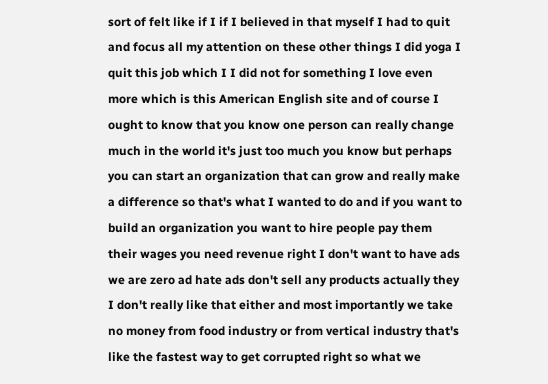sort of felt like if I if I believed in that myself I had to quit and focus all my attention on these other things I did yoga I quit this job which I I did not for something I love even more which is this American English site and of course I ought to know that you know one person can really change much in the world it's just too much you know but perhaps you can start an organization that can grow and really make a difference so that's what I wanted to do and if you want to build an organization you want to hire people pay them their wages you need revenue right I don't want to have ads we are zero ad hate ads don't sell any products actually they I don't really like that either and most importantly we take no money from food industry or from vertical industry that's like the fastest way to get corrupted right so what we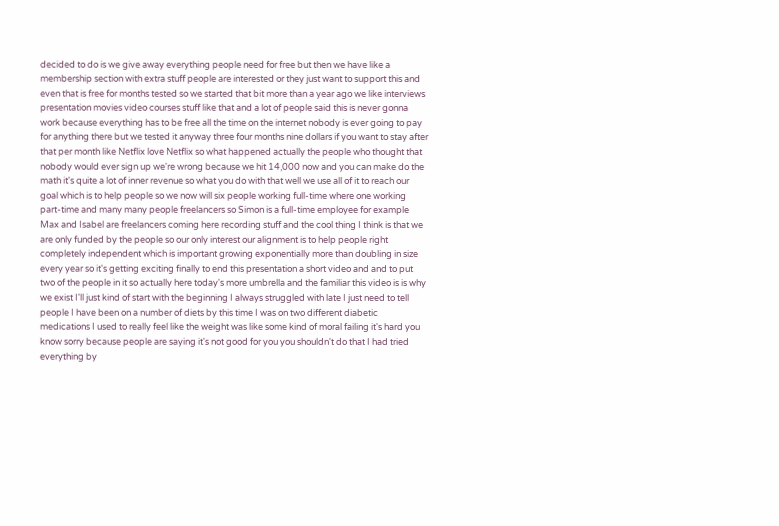decided to do is we give away everything people need for free but then we have like a membership section with extra stuff people are interested or they just want to support this and even that is free for months tested so we started that bit more than a year ago we like interviews presentation movies video courses stuff like that and a lot of people said this is never gonna work because everything has to be free all the time on the internet nobody is ever going to pay for anything there but we tested it anyway three four months nine dollars if you want to stay after that per month like Netflix love Netflix so what happened actually the people who thought that nobody would ever sign up we're wrong because we hit 14,000 now and you can make do the math it's quite a lot of inner revenue so what you do with that well we use all of it to reach our goal which is to help people so we now will six people working full-time where one working part-time and many many people freelancers so Simon is a full-time employee for example Max and Isabel are freelancers coming here recording stuff and the cool thing I think is that we are only funded by the people so our only interest our alignment is to help people right completely independent which is important growing exponentially more than doubling in size every year so it's getting exciting finally to end this presentation a short video and and to put two of the people in it so actually here today's more umbrella and the familiar this video is is why we exist I'll just kind of start with the beginning I always struggled with late I just need to tell people I have been on a number of diets by this time I was on two different diabetic medications I used to really feel like the weight was like some kind of moral failing it's hard you know sorry because people are saying it's not good for you you shouldn't do that I had tried everything by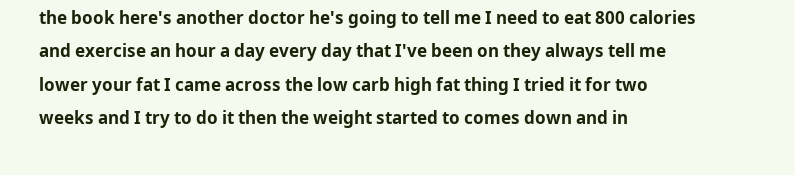the book here's another doctor he's going to tell me I need to eat 800 calories and exercise an hour a day every day that I've been on they always tell me lower your fat I came across the low carb high fat thing I tried it for two weeks and I try to do it then the weight started to comes down and in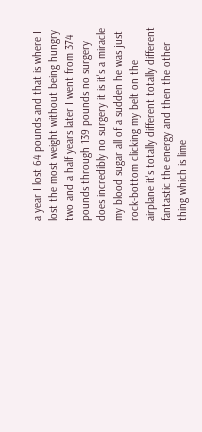a year I lost 64 pounds and that is where I lost the most weight without being hungry two and a half years later I went from 374 pounds through 139 pounds no surgery does incredibly no surgery it is it's a miracle my blood sugar all of a sudden he was just rock-bottom clicking my belt on the airplane it's totally different totally different fantastic the energy and then the other thing which is lime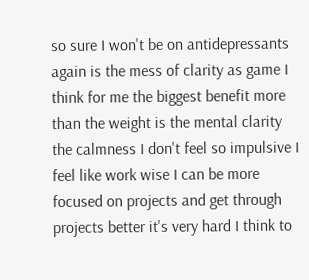so sure I won't be on antidepressants again is the mess of clarity as game I think for me the biggest benefit more than the weight is the mental clarity the calmness I don't feel so impulsive I feel like work wise I can be more focused on projects and get through projects better it's very hard I think to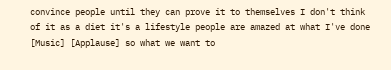convince people until they can prove it to themselves I don't think of it as a diet it's a lifestyle people are amazed at what I've done [Music] [Applause] so what we want to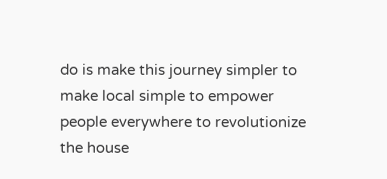do is make this journey simpler to make local simple to empower people everywhere to revolutionize the house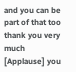and you can be part of that too thank you very much [Applause] you